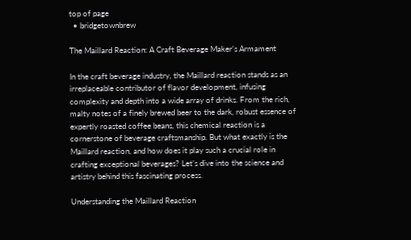top of page
  • bridgetownbrew

The Maillard Reaction: A Craft Beverage Maker’s Armament

In the craft beverage industry, the Maillard reaction stands as an irreplaceable contributor of flavor development, infusing complexity and depth into a wide array of drinks. From the rich, malty notes of a finely brewed beer to the dark, robust essence of expertly roasted coffee beans, this chemical reaction is a cornerstone of beverage craftsmanship. But what exactly is the Maillard reaction, and how does it play such a crucial role in crafting exceptional beverages? Let’s dive into the science and artistry behind this fascinating process.

Understanding the Maillard Reaction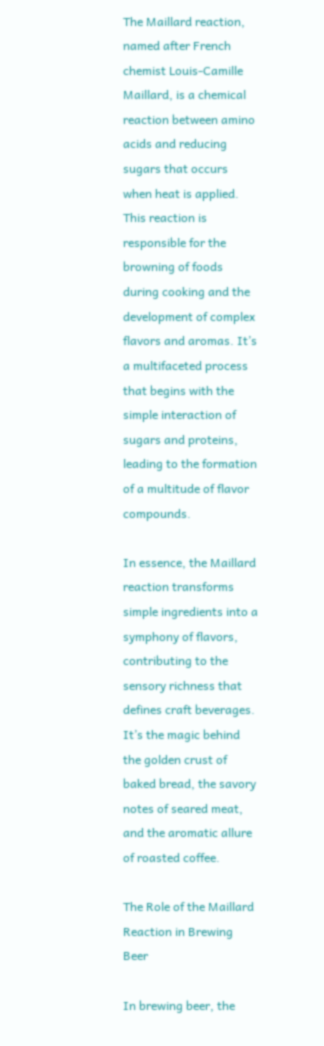The Maillard reaction, named after French chemist Louis-Camille Maillard, is a chemical reaction between amino acids and reducing sugars that occurs when heat is applied. This reaction is responsible for the browning of foods during cooking and the development of complex flavors and aromas. It’s a multifaceted process that begins with the simple interaction of sugars and proteins, leading to the formation of a multitude of flavor compounds.

In essence, the Maillard reaction transforms simple ingredients into a symphony of flavors, contributing to the sensory richness that defines craft beverages. It’s the magic behind the golden crust of baked bread, the savory notes of seared meat, and the aromatic allure of roasted coffee.

The Role of the Maillard Reaction in Brewing Beer

In brewing beer, the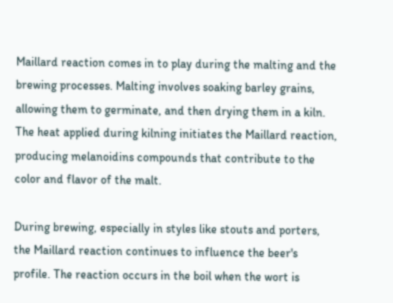Maillard reaction comes in to play during the malting and the brewing processes. Malting involves soaking barley grains, allowing them to germinate, and then drying them in a kiln. The heat applied during kilning initiates the Maillard reaction, producing melanoidins compounds that contribute to the color and flavor of the malt.

During brewing, especially in styles like stouts and porters, the Maillard reaction continues to influence the beer's profile. The reaction occurs in the boil when the wort is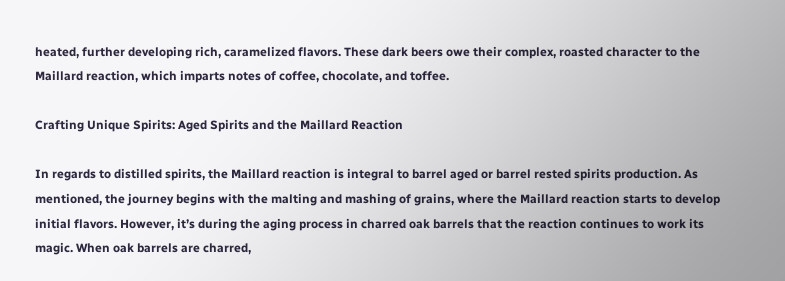heated, further developing rich, caramelized flavors. These dark beers owe their complex, roasted character to the Maillard reaction, which imparts notes of coffee, chocolate, and toffee.

Crafting Unique Spirits: Aged Spirits and the Maillard Reaction

In regards to distilled spirits, the Maillard reaction is integral to barrel aged or barrel rested spirits production. As mentioned, the journey begins with the malting and mashing of grains, where the Maillard reaction starts to develop initial flavors. However, it’s during the aging process in charred oak barrels that the reaction continues to work its magic. When oak barrels are charred,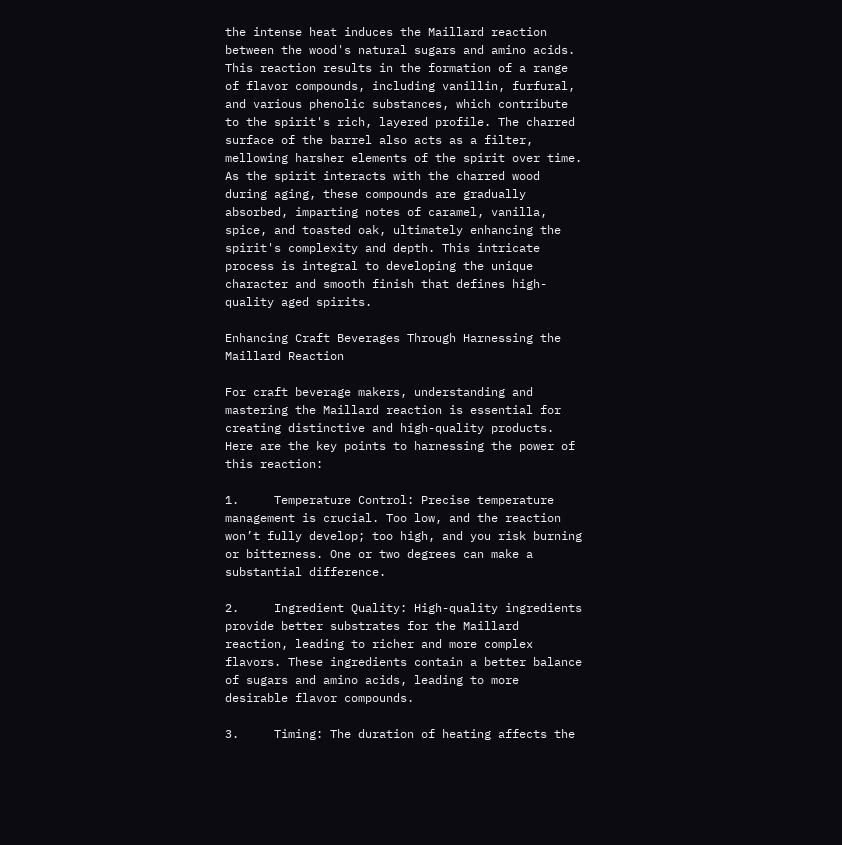the intense heat induces the Maillard reaction between the wood's natural sugars and amino acids. This reaction results in the formation of a range of flavor compounds, including vanillin, furfural, and various phenolic substances, which contribute to the spirit's rich, layered profile. The charred surface of the barrel also acts as a filter, mellowing harsher elements of the spirit over time. As the spirit interacts with the charred wood during aging, these compounds are gradually absorbed, imparting notes of caramel, vanilla, spice, and toasted oak, ultimately enhancing the spirit's complexity and depth. This intricate process is integral to developing the unique character and smooth finish that defines high-quality aged spirits.

Enhancing Craft Beverages Through Harnessing the Maillard Reaction

For craft beverage makers, understanding and mastering the Maillard reaction is essential for creating distinctive and high-quality products. Here are the key points to harnessing the power of this reaction:

1.     Temperature Control: Precise temperature management is crucial. Too low, and the reaction won’t fully develop; too high, and you risk burning or bitterness. One or two degrees can make a substantial difference.

2.     Ingredient Quality: High-quality ingredients provide better substrates for the Maillard reaction, leading to richer and more complex flavors. These ingredients contain a better balance of sugars and amino acids, leading to more desirable flavor compounds.

3.     Timing: The duration of heating affects the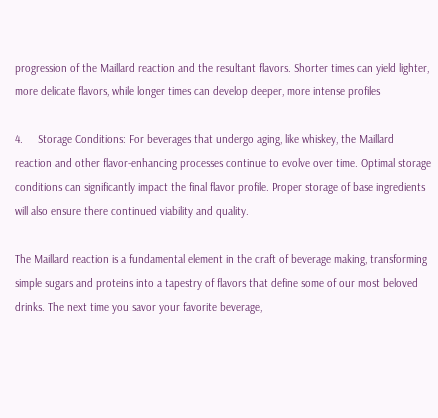progression of the Maillard reaction and the resultant flavors. Shorter times can yield lighter, more delicate flavors, while longer times can develop deeper, more intense profiles

4.     Storage Conditions: For beverages that undergo aging, like whiskey, the Maillard reaction and other flavor-enhancing processes continue to evolve over time. Optimal storage conditions can significantly impact the final flavor profile. Proper storage of base ingredients will also ensure there continued viability and quality.

The Maillard reaction is a fundamental element in the craft of beverage making, transforming simple sugars and proteins into a tapestry of flavors that define some of our most beloved drinks. The next time you savor your favorite beverage,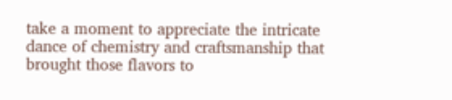take a moment to appreciate the intricate dance of chemistry and craftsmanship that brought those flavors to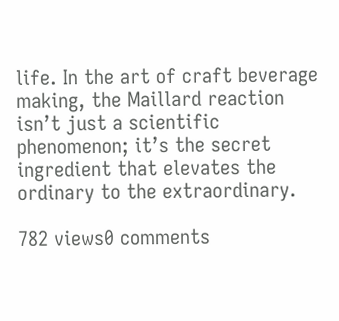life. In the art of craft beverage making, the Maillard reaction isn’t just a scientific phenomenon; it’s the secret ingredient that elevates the ordinary to the extraordinary.

782 views0 comments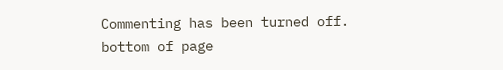Commenting has been turned off.
bottom of page